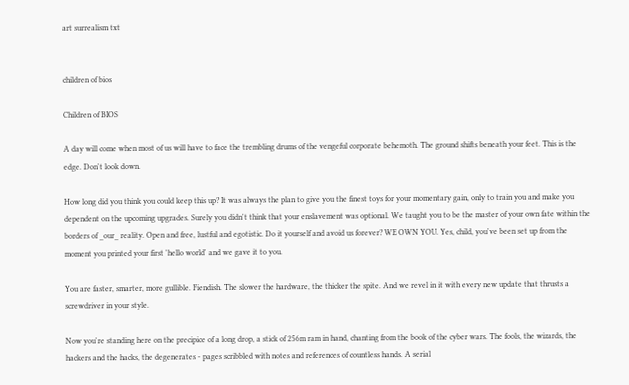art surrealism txt


children of bios

Children of BIOS

A day will come when most of us will have to face the trembling drums of the vengeful corporate behemoth. The ground shifts beneath your feet. This is the edge. Don't look down.

How long did you think you could keep this up? It was always the plan to give you the finest toys for your momentary gain, only to train you and make you dependent on the upcoming upgrades. Surely you didn't think that your enslavement was optional. We taught you to be the master of your own fate within the borders of _our_ reality. Open and free, lustful and egotistic. Do it yourself and avoid us forever? WE OWN YOU. Yes, child, you've been set up from the moment you printed your first 'hello world' and we gave it to you.

You are faster, smarter, more gullible. Fiendish. The slower the hardware, the thicker the spite. And we revel in it with every new update that thrusts a screwdriver in your style.

Now you're standing here on the precipice of a long drop, a stick of 256m ram in hand, chanting from the book of the cyber wars. The fools, the wizards, the hackers and the hacks, the degenerates - pages scribbled with notes and references of countless hands. A serial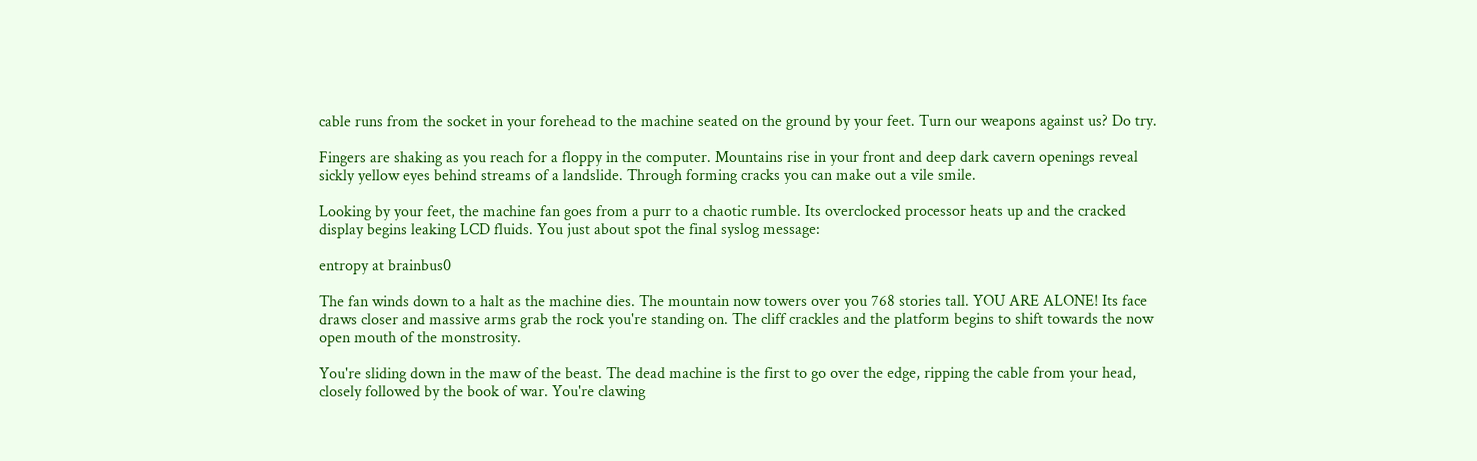cable runs from the socket in your forehead to the machine seated on the ground by your feet. Turn our weapons against us? Do try.

Fingers are shaking as you reach for a floppy in the computer. Mountains rise in your front and deep dark cavern openings reveal sickly yellow eyes behind streams of a landslide. Through forming cracks you can make out a vile smile.

Looking by your feet, the machine fan goes from a purr to a chaotic rumble. Its overclocked processor heats up and the cracked display begins leaking LCD fluids. You just about spot the final syslog message:

entropy at brainbus0

The fan winds down to a halt as the machine dies. The mountain now towers over you 768 stories tall. YOU ARE ALONE! Its face draws closer and massive arms grab the rock you're standing on. The cliff crackles and the platform begins to shift towards the now open mouth of the monstrosity.

You're sliding down in the maw of the beast. The dead machine is the first to go over the edge, ripping the cable from your head, closely followed by the book of war. You're clawing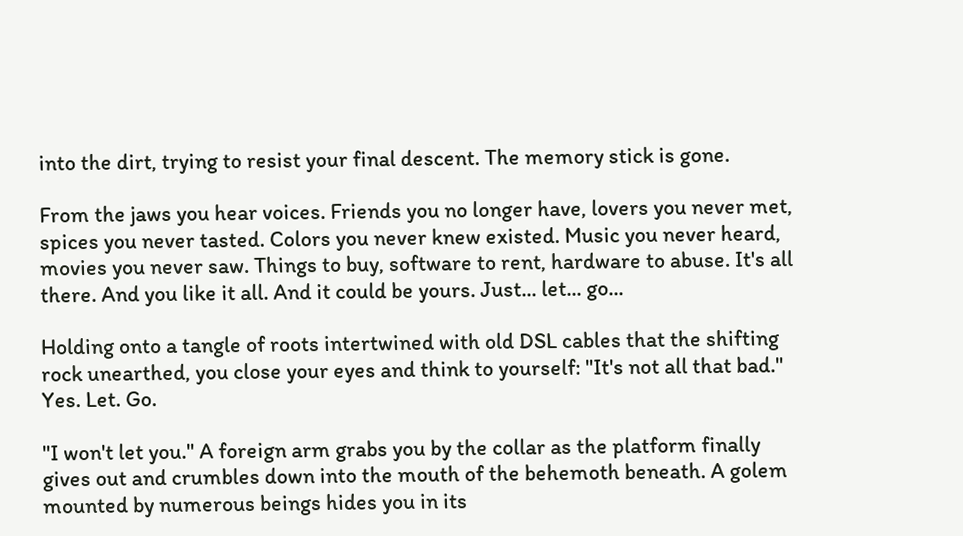into the dirt, trying to resist your final descent. The memory stick is gone.

From the jaws you hear voices. Friends you no longer have, lovers you never met, spices you never tasted. Colors you never knew existed. Music you never heard, movies you never saw. Things to buy, software to rent, hardware to abuse. It's all there. And you like it all. And it could be yours. Just... let... go...

Holding onto a tangle of roots intertwined with old DSL cables that the shifting rock unearthed, you close your eyes and think to yourself: "It's not all that bad." Yes. Let. Go.

"I won't let you." A foreign arm grabs you by the collar as the platform finally gives out and crumbles down into the mouth of the behemoth beneath. A golem mounted by numerous beings hides you in its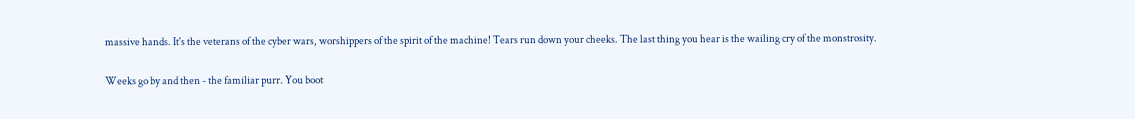massive hands. It's the veterans of the cyber wars, worshippers of the spirit of the machine! Tears run down your cheeks. The last thing you hear is the wailing cry of the monstrosity.

Weeks go by and then - the familiar purr. You boot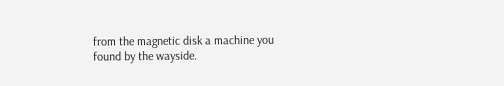from the magnetic disk a machine you found by the wayside.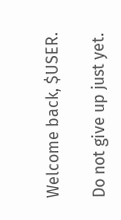Welcome back, $USER.

Do not give up just yet.